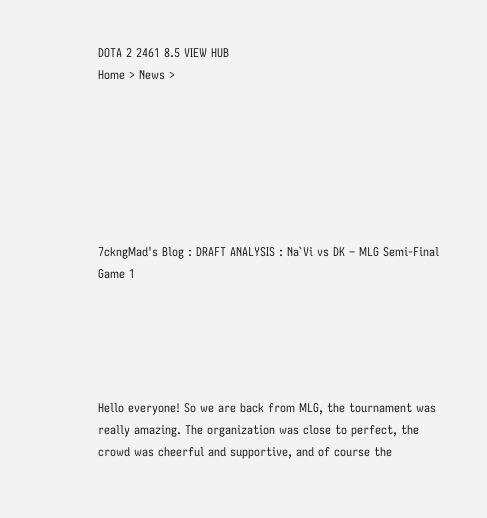DOTA 2 2461 8.5 VIEW HUB
Home > News >







7ckngMad's Blog : DRAFT ANALYSIS : Na`Vi vs DK – MLG Semi-Final Game 1





Hello everyone! So we are back from MLG, the tournament was really amazing. The organization was close to perfect, the crowd was cheerful and supportive, and of course the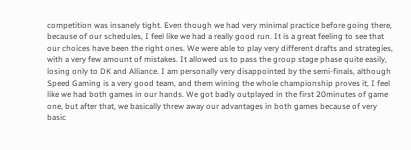competition was insanely tight. Even though we had very minimal practice before going there, because of our schedules, I feel like we had a really good run. It is a great feeling to see that our choices have been the right ones. We were able to play very different drafts and strategies, with a very few amount of mistakes. It allowed us to pass the group stage phase quite easily, losing only to DK and Alliance. I am personally very disappointed by the semi-finals, although Speed Gaming is a very good team, and them wining the whole championship proves it, I feel like we had both games in our hands. We got badly outplayed in the first 20minutes of game one, but after that, we basically threw away our advantages in both games because of very basic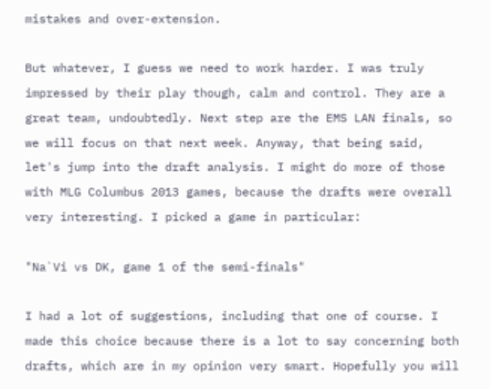mistakes and over-extension.

But whatever, I guess we need to work harder. I was truly impressed by their play though, calm and control. They are a great team, undoubtedly. Next step are the EMS LAN finals, so we will focus on that next week. Anyway, that being said, let's jump into the draft analysis. I might do more of those with MLG Columbus 2013 games, because the drafts were overall very interesting. I picked a game in particular:

"Na`Vi vs DK, game 1 of the semi-finals"

I had a lot of suggestions, including that one of course. I made this choice because there is a lot to say concerning both drafts, which are in my opinion very smart. Hopefully you will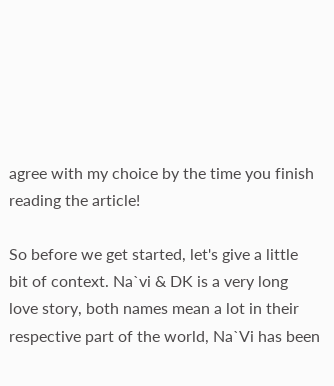agree with my choice by the time you finish reading the article!

So before we get started, let's give a little bit of context. Na`vi & DK is a very long love story, both names mean a lot in their respective part of the world, Na`Vi has been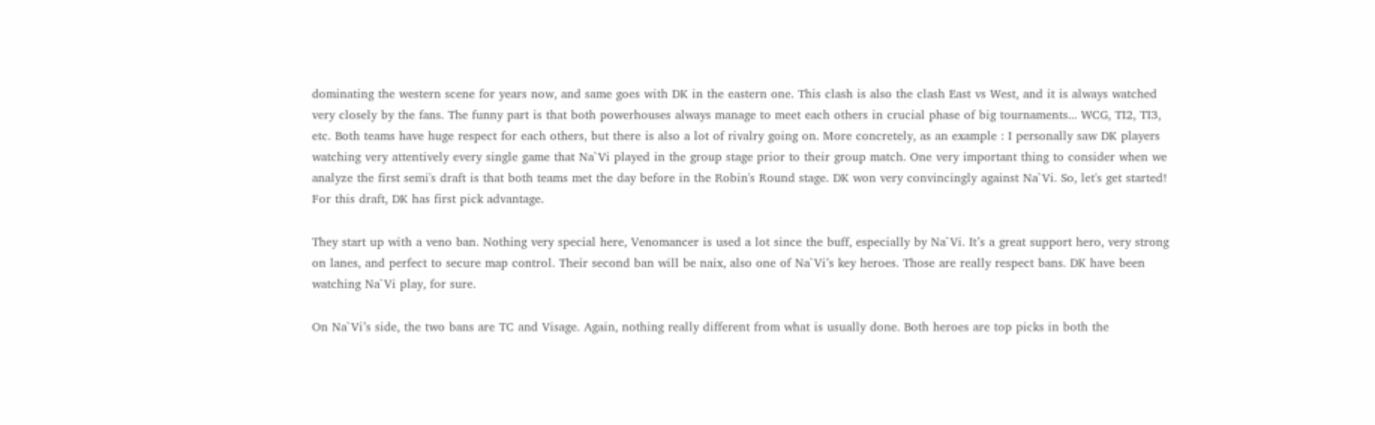dominating the western scene for years now, and same goes with DK in the eastern one. This clash is also the clash East vs West, and it is always watched very closely by the fans. The funny part is that both powerhouses always manage to meet each others in crucial phase of big tournaments... WCG, TI2, TI3, etc. Both teams have huge respect for each others, but there is also a lot of rivalry going on. More concretely, as an example : I personally saw DK players watching very attentively every single game that Na`Vi played in the group stage prior to their group match. One very important thing to consider when we analyze the first semi's draft is that both teams met the day before in the Robin's Round stage. DK won very convincingly against Na`Vi. So, let's get started! For this draft, DK has first pick advantage.

They start up with a veno ban. Nothing very special here, Venomancer is used a lot since the buff, especially by Na`Vi. It’s a great support hero, very strong on lanes, and perfect to secure map control. Their second ban will be naix, also one of Na`Vi’s key heroes. Those are really respect bans. DK have been watching Na`Vi play, for sure.

On Na`Vi’s side, the two bans are TC and Visage. Again, nothing really different from what is usually done. Both heroes are top picks in both the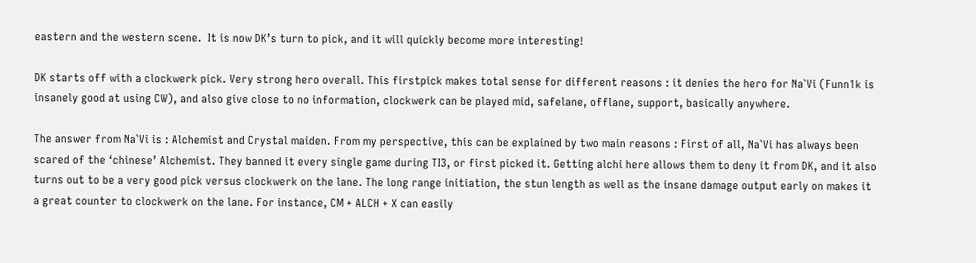eastern and the western scene.  It is now DK’s turn to pick, and it will quickly become more interesting!

DK starts off with a clockwerk pick. Very strong hero overall. This firstpick makes total sense for different reasons : it denies the hero for Na`Vi (Funn1k is insanely good at using CW), and also give close to no information, clockwerk can be played mid, safelane, offlane, support, basically anywhere.

The answer from Na`Vi is : Alchemist and Crystal maiden. From my perspective, this can be explained by two main reasons : First of all, Na`Vi has always been scared of the ‘chinese’ Alchemist. They banned it every single game during TI3, or first picked it. Getting alchi here allows them to deny it from DK, and it also turns out to be a very good pick versus clockwerk on the lane. The long range initiation, the stun length as well as the insane damage output early on makes it a great counter to clockwerk on the lane. For instance, CM + ALCH + X can easily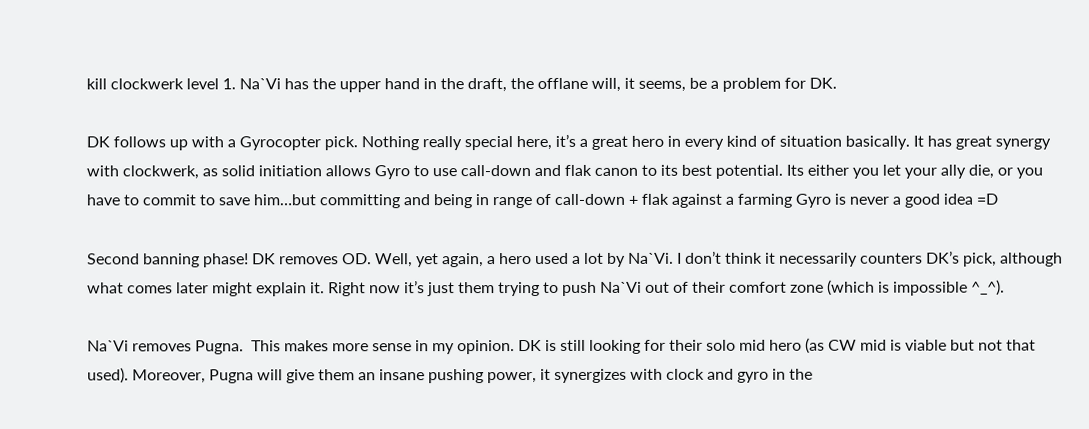kill clockwerk level 1. Na`Vi has the upper hand in the draft, the offlane will, it seems, be a problem for DK.

DK follows up with a Gyrocopter pick. Nothing really special here, it’s a great hero in every kind of situation basically. It has great synergy with clockwerk, as solid initiation allows Gyro to use call-down and flak canon to its best potential. Its either you let your ally die, or you have to commit to save him…but committing and being in range of call-down + flak against a farming Gyro is never a good idea =D

Second banning phase! DK removes OD. Well, yet again, a hero used a lot by Na`Vi. I don’t think it necessarily counters DK’s pick, although what comes later might explain it. Right now it’s just them trying to push Na`Vi out of their comfort zone (which is impossible ^_^).

Na`Vi removes Pugna.  This makes more sense in my opinion. DK is still looking for their solo mid hero (as CW mid is viable but not that used). Moreover, Pugna will give them an insane pushing power, it synergizes with clock and gyro in the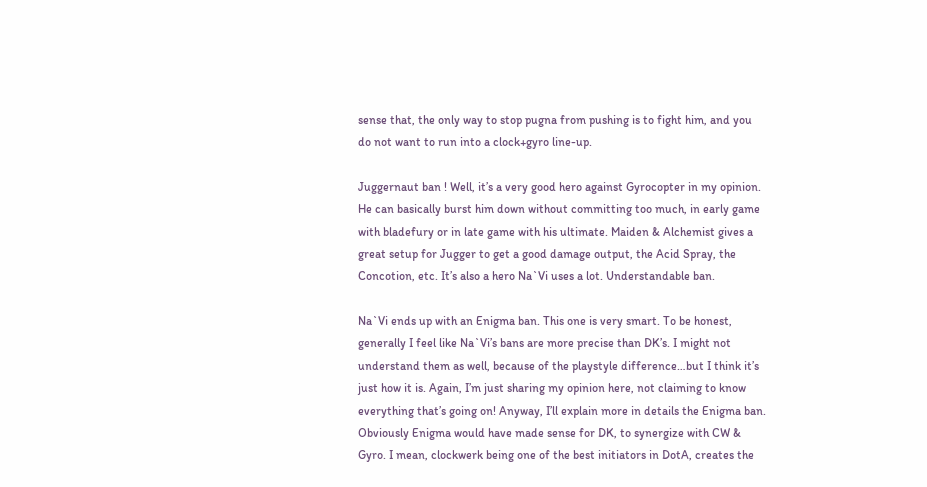sense that, the only way to stop pugna from pushing is to fight him, and you do not want to run into a clock+gyro line-up.

Juggernaut ban ! Well, it’s a very good hero against Gyrocopter in my opinion. He can basically burst him down without committing too much, in early game with bladefury or in late game with his ultimate. Maiden & Alchemist gives a great setup for Jugger to get a good damage output, the Acid Spray, the Concotion, etc. It’s also a hero Na`Vi uses a lot. Understandable ban.

Na`Vi ends up with an Enigma ban. This one is very smart. To be honest, generally I feel like Na`Vi’s bans are more precise than DK’s. I might not understand them as well, because of the playstyle difference…but I think it’s just how it is. Again, I’m just sharing my opinion here, not claiming to know everything that’s going on! Anyway, I’ll explain more in details the Enigma ban.  Obviously Enigma would have made sense for DK, to synergize with CW & Gyro. I mean, clockwerk being one of the best initiators in DotA, creates the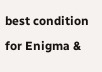best condition for Enigma &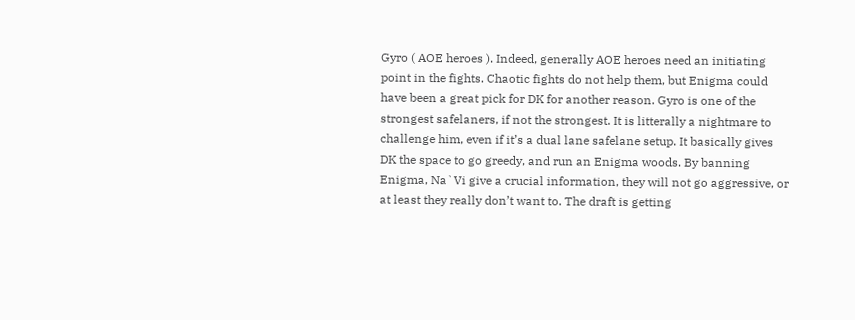Gyro ( AOE heroes ). Indeed, generally AOE heroes need an initiating point in the fights. Chaotic fights do not help them, but Enigma could have been a great pick for DK for another reason. Gyro is one of the strongest safelaners, if not the strongest. It is litterally a nightmare to challenge him, even if it’s a dual lane safelane setup. It basically gives DK the space to go greedy, and run an Enigma woods. By banning Enigma, Na`Vi give a crucial information, they will not go aggressive, or at least they really don’t want to. The draft is getting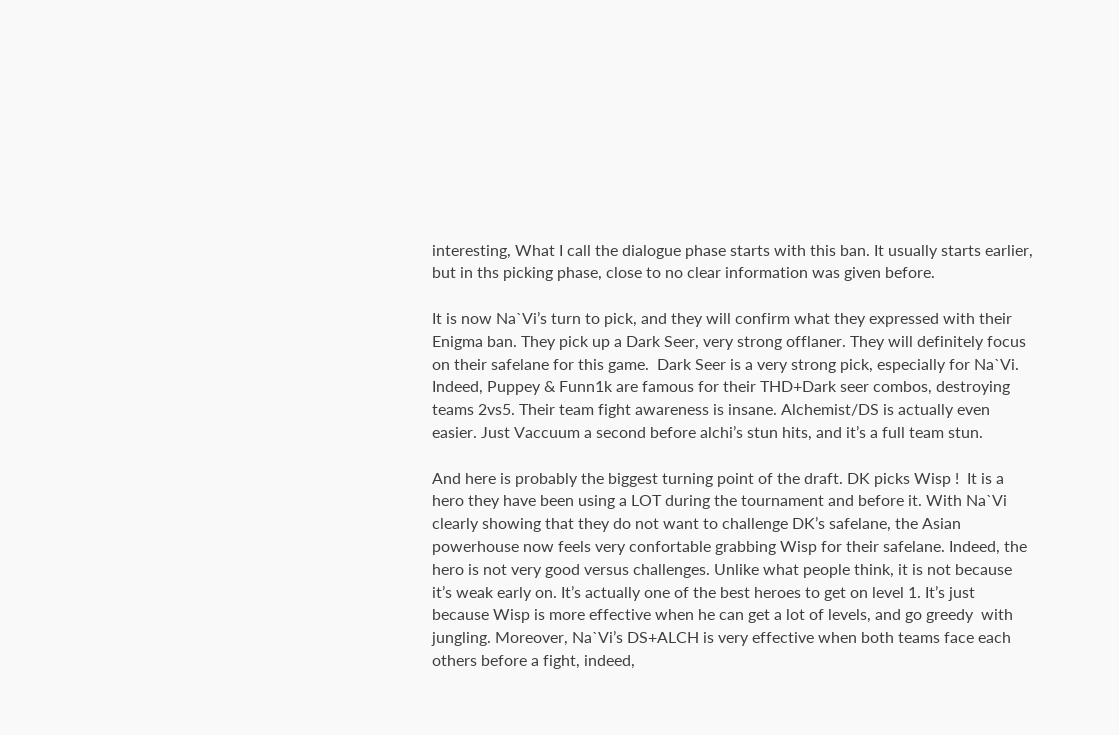interesting, What I call the dialogue phase starts with this ban. It usually starts earlier, but in ths picking phase, close to no clear information was given before.

It is now Na`Vi’s turn to pick, and they will confirm what they expressed with their Enigma ban. They pick up a Dark Seer, very strong offlaner. They will definitely focus on their safelane for this game.  Dark Seer is a very strong pick, especially for Na`Vi. Indeed, Puppey & Funn1k are famous for their THD+Dark seer combos, destroying teams 2vs5. Their team fight awareness is insane. Alchemist/DS is actually even easier. Just Vaccuum a second before alchi’s stun hits, and it’s a full team stun.

And here is probably the biggest turning point of the draft. DK picks Wisp !  It is a hero they have been using a LOT during the tournament and before it. With Na`Vi clearly showing that they do not want to challenge DK’s safelane, the Asian powerhouse now feels very confortable grabbing Wisp for their safelane. Indeed, the hero is not very good versus challenges. Unlike what people think, it is not because it’s weak early on. It’s actually one of the best heroes to get on level 1. It’s just because Wisp is more effective when he can get a lot of levels, and go greedy  with jungling. Moreover, Na`Vi’s DS+ALCH is very effective when both teams face each others before a fight, indeed,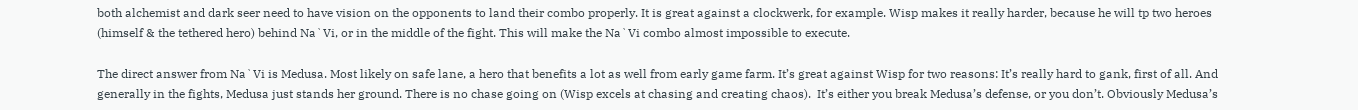both alchemist and dark seer need to have vision on the opponents to land their combo properly. It is great against a clockwerk, for example. Wisp makes it really harder, because he will tp two heroes (himself & the tethered hero) behind Na`Vi, or in the middle of the fight. This will make the Na`Vi combo almost impossible to execute.

The direct answer from Na`Vi is Medusa. Most likely on safe lane, a hero that benefits a lot as well from early game farm. It’s great against Wisp for two reasons: It’s really hard to gank, first of all. And generally in the fights, Medusa just stands her ground. There is no chase going on (Wisp excels at chasing and creating chaos).  It’s either you break Medusa’s defense, or you don’t. Obviously Medusa’s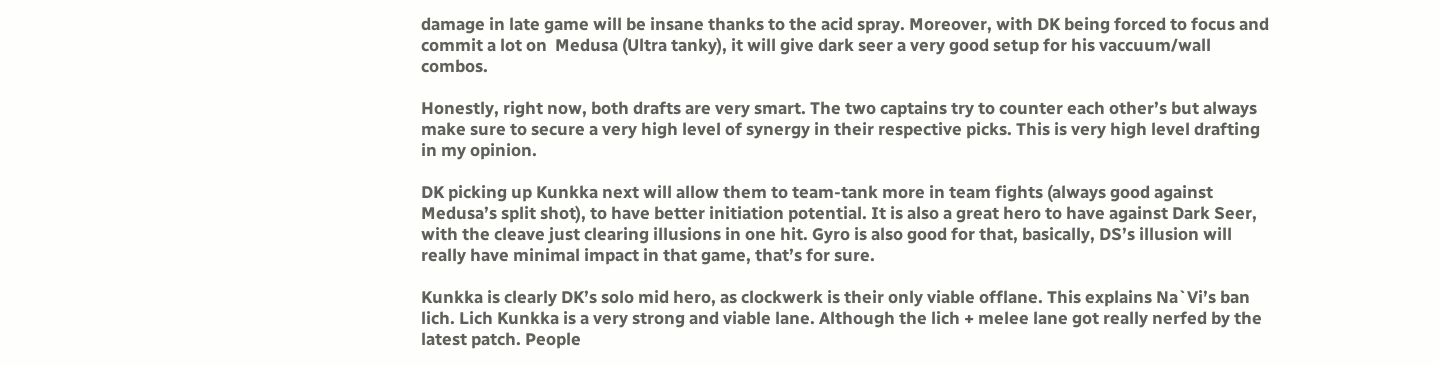damage in late game will be insane thanks to the acid spray. Moreover, with DK being forced to focus and commit a lot on  Medusa (Ultra tanky), it will give dark seer a very good setup for his vaccuum/wall combos.

Honestly, right now, both drafts are very smart. The two captains try to counter each other’s but always make sure to secure a very high level of synergy in their respective picks. This is very high level drafting in my opinion.

DK picking up Kunkka next will allow them to team-tank more in team fights (always good against Medusa’s split shot), to have better initiation potential. It is also a great hero to have against Dark Seer, with the cleave just clearing illusions in one hit. Gyro is also good for that, basically, DS’s illusion will really have minimal impact in that game, that’s for sure.

Kunkka is clearly DK’s solo mid hero, as clockwerk is their only viable offlane. This explains Na`Vi’s ban lich. Lich Kunkka is a very strong and viable lane. Although the lich + melee lane got really nerfed by the latest patch. People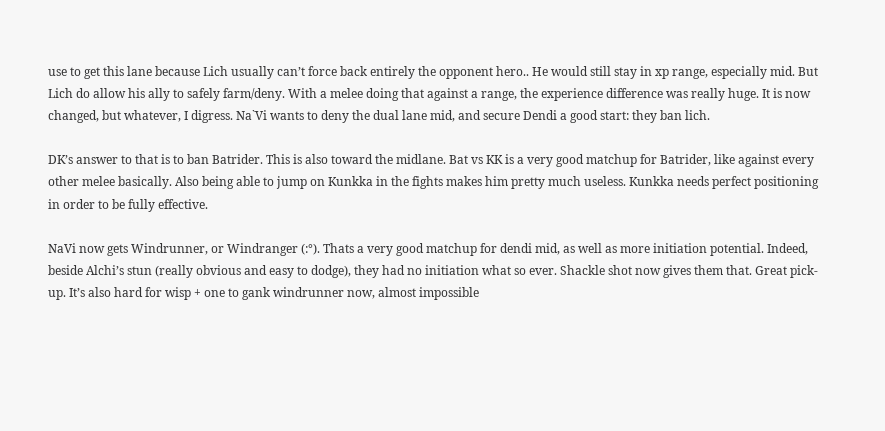use to get this lane because Lich usually can’t force back entirely the opponent hero.. He would still stay in xp range, especially mid. But Lich do allow his ally to safely farm/deny. With a melee doing that against a range, the experience difference was really huge. It is now changed, but whatever, I digress. Na`Vi wants to deny the dual lane mid, and secure Dendi a good start: they ban lich.

DK’s answer to that is to ban Batrider. This is also toward the midlane. Bat vs KK is a very good matchup for Batrider, like against every other melee basically. Also being able to jump on Kunkka in the fights makes him pretty much useless. Kunkka needs perfect positioning in order to be fully effective.

NaVi now gets Windrunner, or Windranger (:°). Thats a very good matchup for dendi mid, as well as more initiation potential. Indeed, beside Alchi’s stun (really obvious and easy to dodge), they had no initiation what so ever. Shackle shot now gives them that. Great pick-up. It’s also hard for wisp + one to gank windrunner now, almost impossible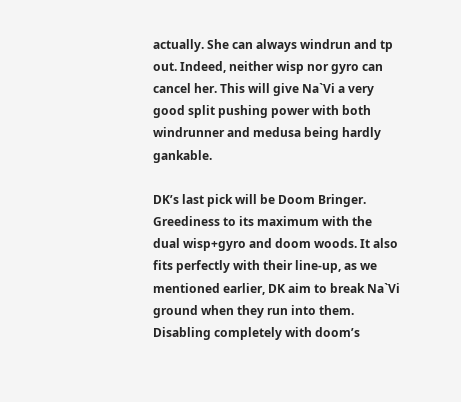actually. She can always windrun and tp out. Indeed, neither wisp nor gyro can cancel her. This will give Na`Vi a very good split pushing power with both windrunner and medusa being hardly gankable.

DK’s last pick will be Doom Bringer. Greediness to its maximum with the dual wisp+gyro and doom woods. It also fits perfectly with their line-up, as we mentioned earlier, DK aim to break Na`Vi ground when they run into them. Disabling completely with doom’s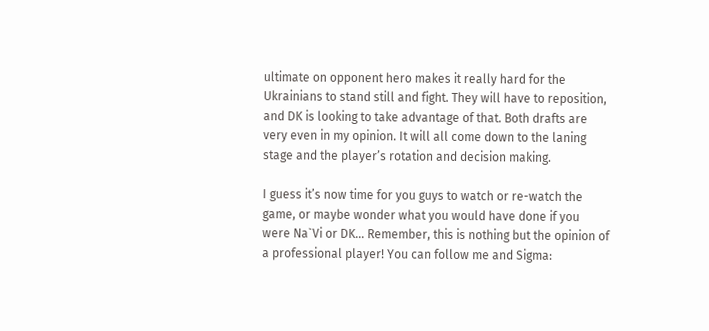ultimate on opponent hero makes it really hard for the Ukrainians to stand still and fight. They will have to reposition, and DK is looking to take advantage of that. Both drafts are very even in my opinion. It will all come down to the laning stage and the player’s rotation and decision making.

I guess it’s now time for you guys to watch or re-watch the game, or maybe wonder what you would have done if you were Na`Vi or DK… Remember, this is nothing but the opinion of a professional player! You can follow me and Sigma: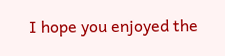I hope you enjoyed the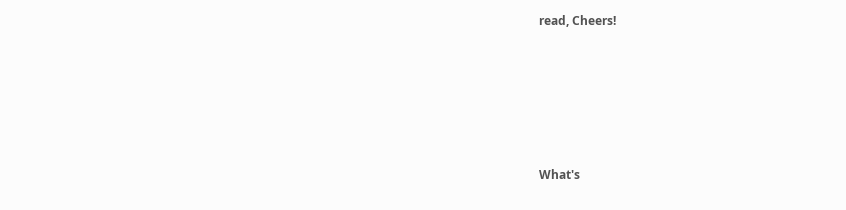read, Cheers!










What's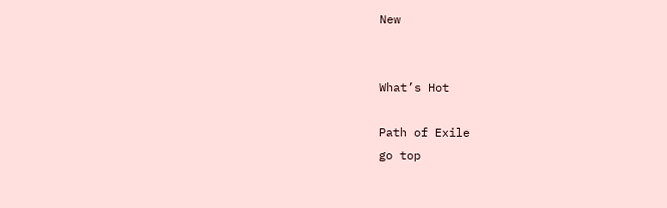New


What’s Hot

Path of Exile
go top